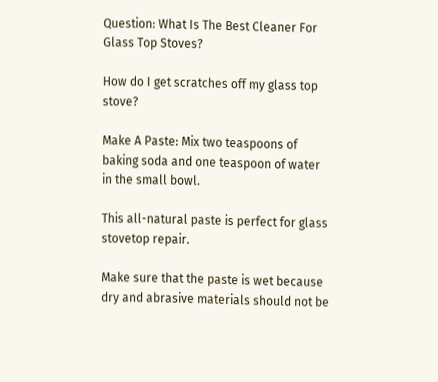Question: What Is The Best Cleaner For Glass Top Stoves?

How do I get scratches off my glass top stove?

Make A Paste: Mix two teaspoons of baking soda and one teaspoon of water in the small bowl.

This all-natural paste is perfect for glass stovetop repair.

Make sure that the paste is wet because dry and abrasive materials should not be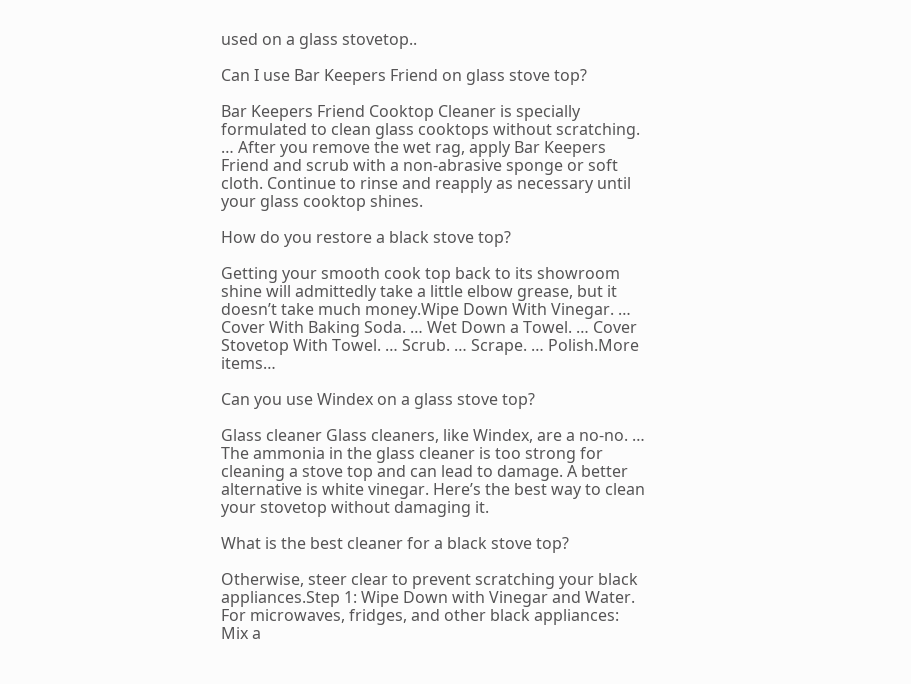used on a glass stovetop..

Can I use Bar Keepers Friend on glass stove top?

Bar Keepers Friend Cooktop Cleaner is specially formulated to clean glass cooktops without scratching. … After you remove the wet rag, apply Bar Keepers Friend and scrub with a non-abrasive sponge or soft cloth. Continue to rinse and reapply as necessary until your glass cooktop shines.

How do you restore a black stove top?

Getting your smooth cook top back to its showroom shine will admittedly take a little elbow grease, but it doesn’t take much money.Wipe Down With Vinegar. … Cover With Baking Soda. … Wet Down a Towel. … Cover Stovetop With Towel. … Scrub. … Scrape. … Polish.More items…

Can you use Windex on a glass stove top?

Glass cleaner Glass cleaners, like Windex, are a no-no. … The ammonia in the glass cleaner is too strong for cleaning a stove top and can lead to damage. A better alternative is white vinegar. Here’s the best way to clean your stovetop without damaging it.

What is the best cleaner for a black stove top?

Otherwise, steer clear to prevent scratching your black appliances.Step 1: Wipe Down with Vinegar and Water. For microwaves, fridges, and other black appliances: Mix a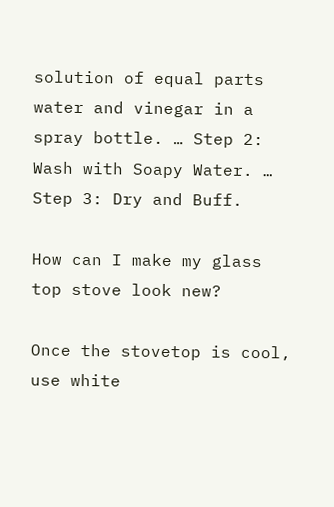solution of equal parts water and vinegar in a spray bottle. … Step 2: Wash with Soapy Water. … Step 3: Dry and Buff.

How can I make my glass top stove look new?

Once the stovetop is cool, use white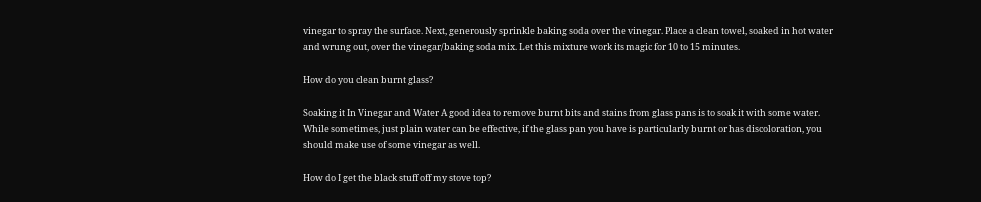vinegar to spray the surface. Next, generously sprinkle baking soda over the vinegar. Place a clean towel, soaked in hot water and wrung out, over the vinegar/baking soda mix. Let this mixture work its magic for 10 to 15 minutes.

How do you clean burnt glass?

Soaking it In Vinegar and Water A good idea to remove burnt bits and stains from glass pans is to soak it with some water. While sometimes, just plain water can be effective, if the glass pan you have is particularly burnt or has discoloration, you should make use of some vinegar as well.

How do I get the black stuff off my stove top?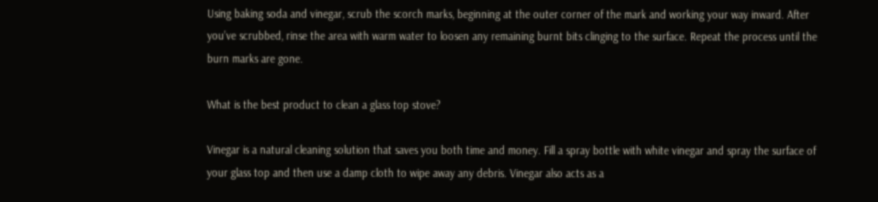Using baking soda and vinegar, scrub the scorch marks, beginning at the outer corner of the mark and working your way inward. After you’ve scrubbed, rinse the area with warm water to loosen any remaining burnt bits clinging to the surface. Repeat the process until the burn marks are gone.

What is the best product to clean a glass top stove?

Vinegar is a natural cleaning solution that saves you both time and money. Fill a spray bottle with white vinegar and spray the surface of your glass top and then use a damp cloth to wipe away any debris. Vinegar also acts as a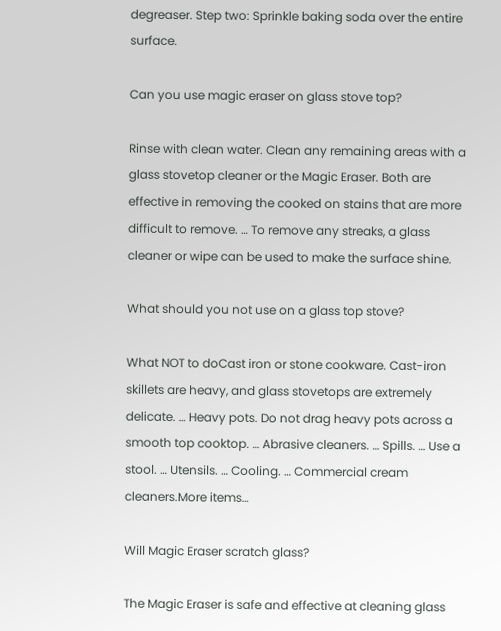degreaser. Step two: Sprinkle baking soda over the entire surface.

Can you use magic eraser on glass stove top?

Rinse with clean water. Clean any remaining areas with a glass stovetop cleaner or the Magic Eraser. Both are effective in removing the cooked on stains that are more difficult to remove. … To remove any streaks, a glass cleaner or wipe can be used to make the surface shine.

What should you not use on a glass top stove?

What NOT to doCast iron or stone cookware. Cast-iron skillets are heavy, and glass stovetops are extremely delicate. … Heavy pots. Do not drag heavy pots across a smooth top cooktop. … Abrasive cleaners. … Spills. … Use a stool. … Utensils. … Cooling. … Commercial cream cleaners.More items…

Will Magic Eraser scratch glass?

The Magic Eraser is safe and effective at cleaning glass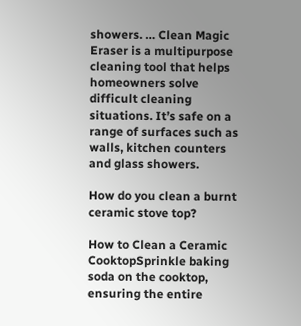showers. … Clean Magic Eraser is a multipurpose cleaning tool that helps homeowners solve difficult cleaning situations. It’s safe on a range of surfaces such as walls, kitchen counters and glass showers.

How do you clean a burnt ceramic stove top?

How to Clean a Ceramic CooktopSprinkle baking soda on the cooktop, ensuring the entire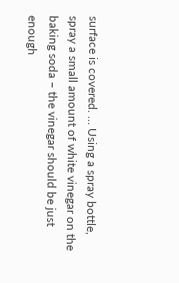surface is covered. … Using a spray bottle, spray a small amount of white vinegar on the baking soda – the vinegar should be just enough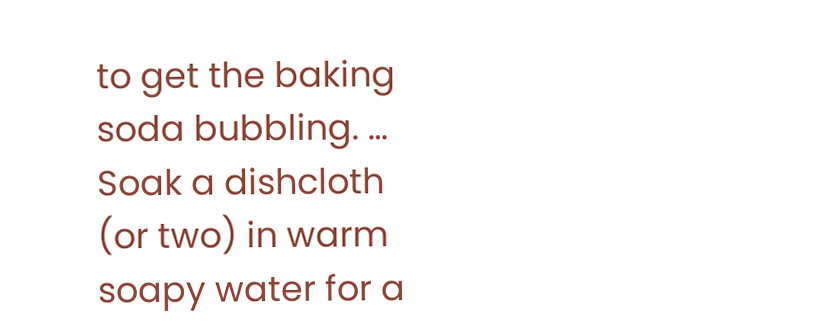to get the baking soda bubbling. … Soak a dishcloth (or two) in warm soapy water for a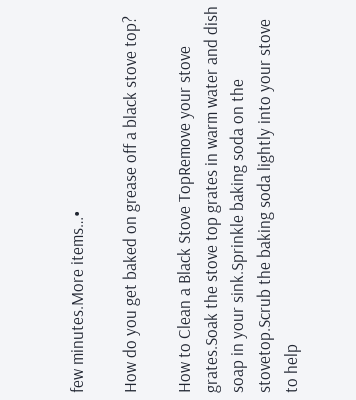few minutes.More items…•

How do you get baked on grease off a black stove top?

How to Clean a Black Stove TopRemove your stove grates.Soak the stove top grates in warm water and dish soap in your sink.Sprinkle baking soda on the stovetop.Scrub the baking soda lightly into your stove to help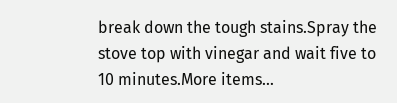break down the tough stains.Spray the stove top with vinegar and wait five to 10 minutes.More items…